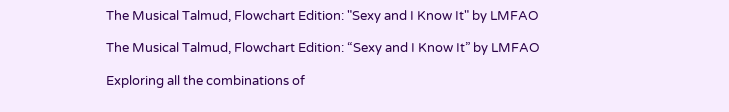The Musical Talmud, Flowchart Edition: "Sexy and I Know It" by LMFAO

The Musical Talmud, Flowchart Edition: “Sexy and I Know It” by LMFAO

Exploring all the combinations of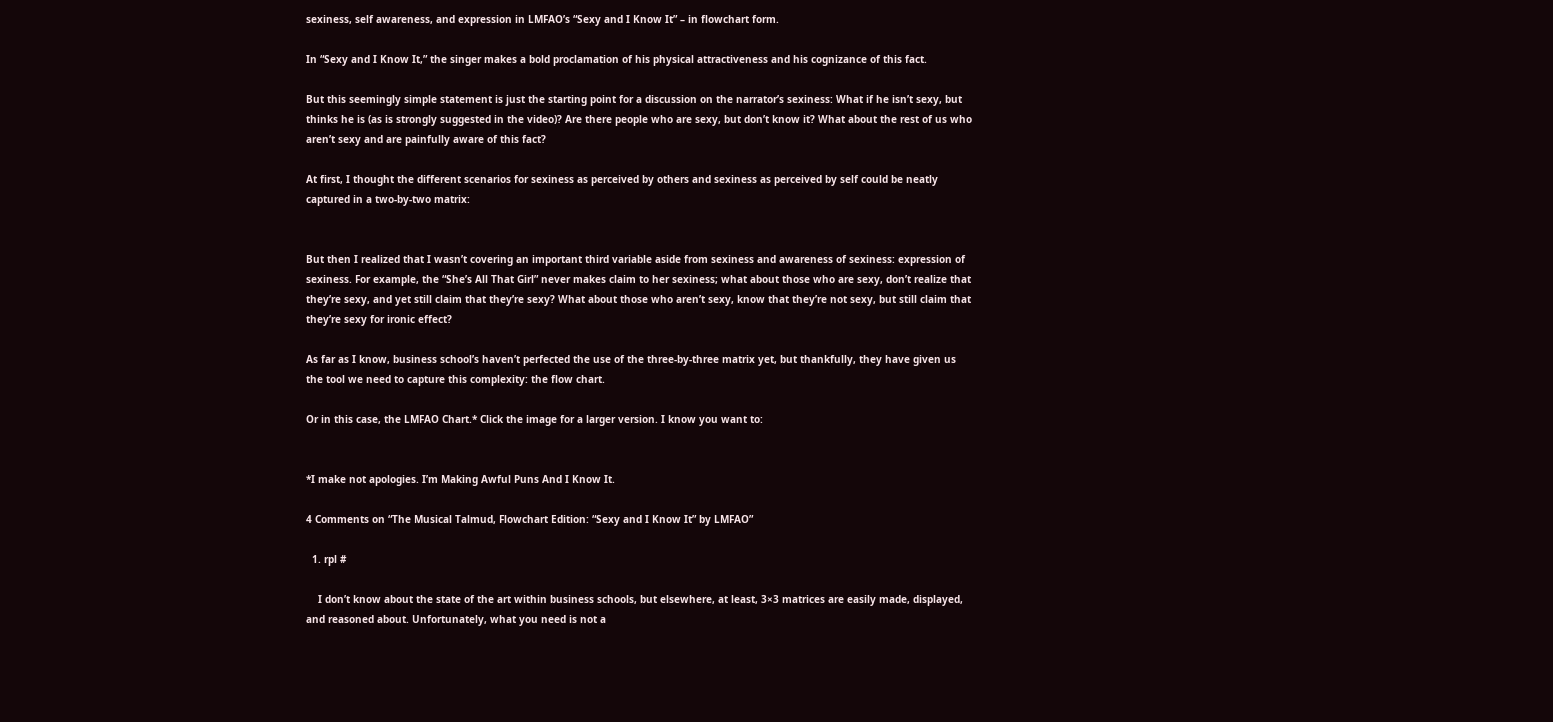sexiness, self awareness, and expression in LMFAO’s “Sexy and I Know It” – in flowchart form.

In “Sexy and I Know It,” the singer makes a bold proclamation of his physical attractiveness and his cognizance of this fact.

But this seemingly simple statement is just the starting point for a discussion on the narrator’s sexiness: What if he isn’t sexy, but thinks he is (as is strongly suggested in the video)? Are there people who are sexy, but don’t know it? What about the rest of us who aren’t sexy and are painfully aware of this fact?

At first, I thought the different scenarios for sexiness as perceived by others and sexiness as perceived by self could be neatly captured in a two-by-two matrix:


But then I realized that I wasn’t covering an important third variable aside from sexiness and awareness of sexiness: expression of sexiness. For example, the “She’s All That Girl” never makes claim to her sexiness; what about those who are sexy, don’t realize that they’re sexy, and yet still claim that they’re sexy? What about those who aren’t sexy, know that they’re not sexy, but still claim that they’re sexy for ironic effect?

As far as I know, business school’s haven’t perfected the use of the three-by-three matrix yet, but thankfully, they have given us the tool we need to capture this complexity: the flow chart.

Or in this case, the LMFAO Chart.* Click the image for a larger version. I know you want to:


*I make not apologies. I’m Making Awful Puns And I Know It.

4 Comments on “The Musical Talmud, Flowchart Edition: “Sexy and I Know It” by LMFAO”

  1. rpl #

    I don’t know about the state of the art within business schools, but elsewhere, at least, 3×3 matrices are easily made, displayed, and reasoned about. Unfortunately, what you need is not a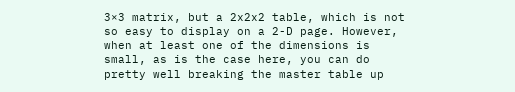3×3 matrix, but a 2x2x2 table, which is not so easy to display on a 2-D page. However, when at least one of the dimensions is small, as is the case here, you can do pretty well breaking the master table up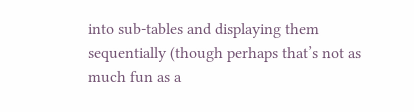into sub-tables and displaying them sequentially (though perhaps that’s not as much fun as a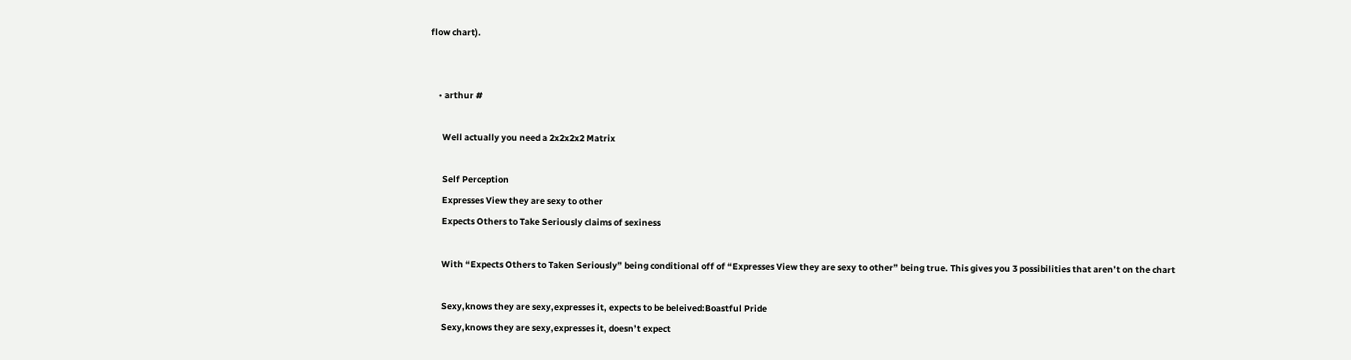flow chart).


    • arthur #

      Well actually you need a 2x2x2x2 Matrix

      Self Perception
      Expresses View they are sexy to other
      Expects Others to Take Seriously claims of sexiness

      With “Expects Others to Taken Seriously” being conditional off of “Expresses View they are sexy to other” being true. This gives you 3 possibilities that aren’t on the chart

      Sexy,knows they are sexy,expresses it, expects to be beleived:Boastful Pride
      Sexy,knows they are sexy,expresses it, doesn’t expect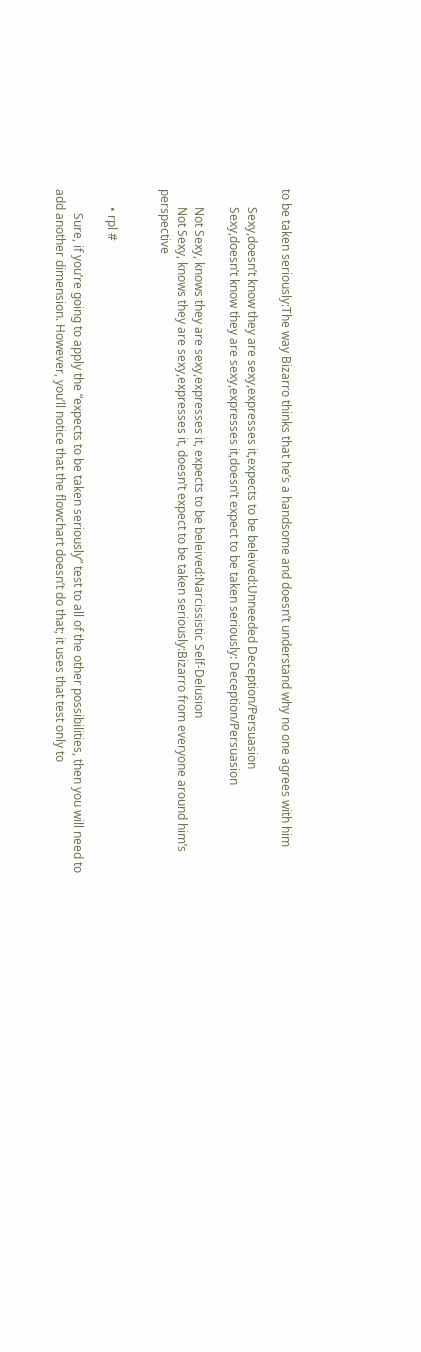to be taken seriously:The way Bizarro thinks that he’s a handsome and doesn’t understand why no one agrees with him

      Sexy,doesn’t know they are sexy,expresses it,expects to be beleived:Unneeded Deception/Persuasion
      Sexy,doesn’t know they are sexy,expresses it,doesn’t expect to be taken seriously: Deception/Persuasion

      Not Sexy, knows they are sexy,expresses it, expects to be beleived:Narcissistic Self-Delusion
      Not Sexy, knows they are sexy,expresses it, doesn’t expect to be taken seriously:Bizarro from everyone around him’s perspective


      • rpl #

        Sure, if you’re going to apply the “expects to be taken seriously” test to all of the other possibilities, then you will need to add another dimension. However, you’ll notice that the flowchart doesn’t do that; it uses that test only to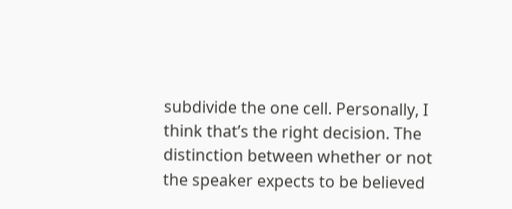subdivide the one cell. Personally, I think that’s the right decision. The distinction between whether or not the speaker expects to be believed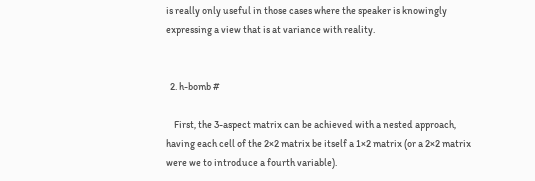is really only useful in those cases where the speaker is knowingly expressing a view that is at variance with reality.


  2. h-bomb #

    First, the 3-aspect matrix can be achieved with a nested approach, having each cell of the 2×2 matrix be itself a 1×2 matrix (or a 2×2 matrix were we to introduce a fourth variable).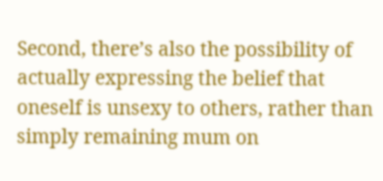Second, there’s also the possibility of actually expressing the belief that oneself is unsexy to others, rather than simply remaining mum on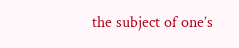the subject of one’s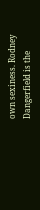own sexiness. Rodney Dangerfield is the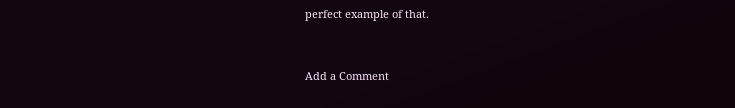perfect example of that.


Add a Comment